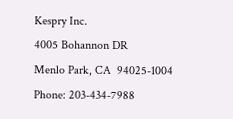Kespry Inc.
4005 Bohannon DR
Menlo Park, CA  94025-1004
Phone: 203-434-7988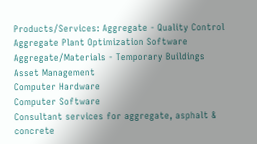Products/Services: Aggregate - Quality Control
Aggregate Plant Optimization Software
Aggregate/Materials - Temporary Buildings
Asset Management
Computer Hardware
Computer Software
Consultant services for aggregate, asphalt & concrete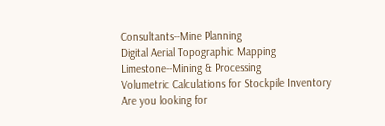Consultants--Mine Planning
Digital Aerial Topographic Mapping
Limestone--Mining & Processing
Volumetric Calculations for Stockpile Inventory
Are you looking for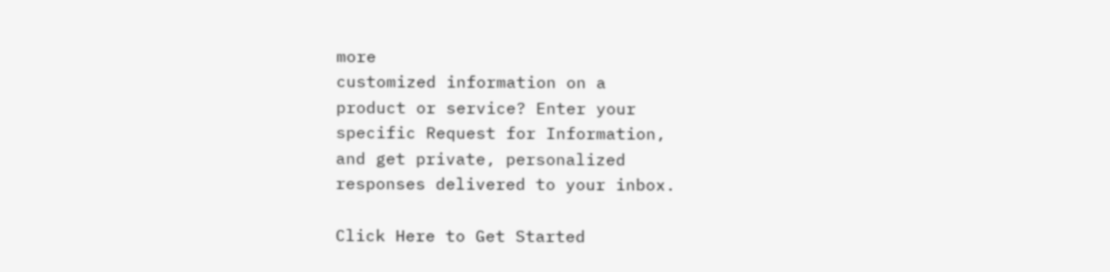more
customized information on a
product or service? Enter your
specific Request for Information,
and get private, personalized
responses delivered to your inbox.

Click Here to Get Started